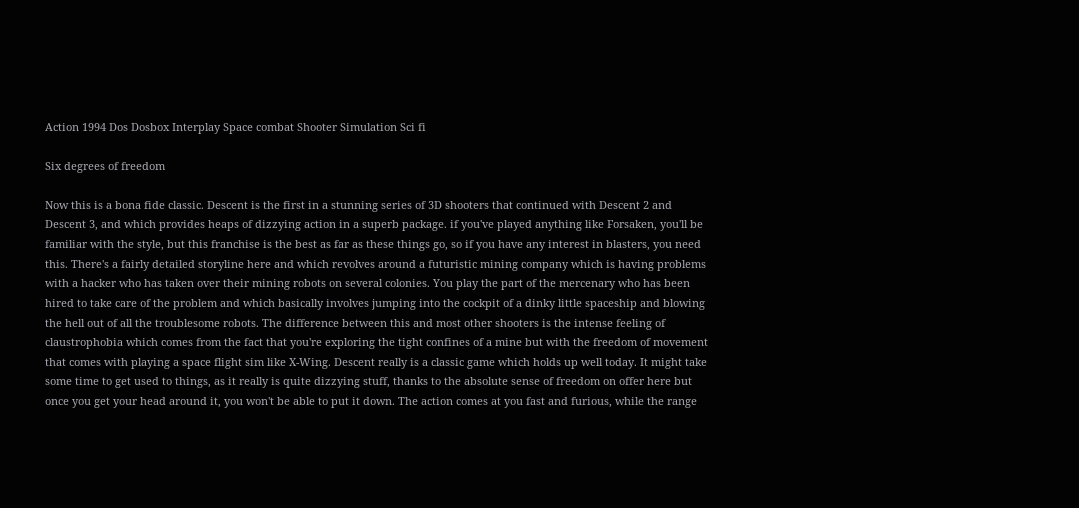Action 1994 Dos Dosbox Interplay Space combat Shooter Simulation Sci fi

Six degrees of freedom

Now this is a bona fide classic. Descent is the first in a stunning series of 3D shooters that continued with Descent 2 and Descent 3, and which provides heaps of dizzying action in a superb package. if you've played anything like Forsaken, you'll be familiar with the style, but this franchise is the best as far as these things go, so if you have any interest in blasters, you need this. There's a fairly detailed storyline here and which revolves around a futuristic mining company which is having problems with a hacker who has taken over their mining robots on several colonies. You play the part of the mercenary who has been hired to take care of the problem and which basically involves jumping into the cockpit of a dinky little spaceship and blowing the hell out of all the troublesome robots. The difference between this and most other shooters is the intense feeling of claustrophobia which comes from the fact that you're exploring the tight confines of a mine but with the freedom of movement that comes with playing a space flight sim like X-Wing. Descent really is a classic game which holds up well today. It might take some time to get used to things, as it really is quite dizzying stuff, thanks to the absolute sense of freedom on offer here but once you get your head around it, you won't be able to put it down. The action comes at you fast and furious, while the range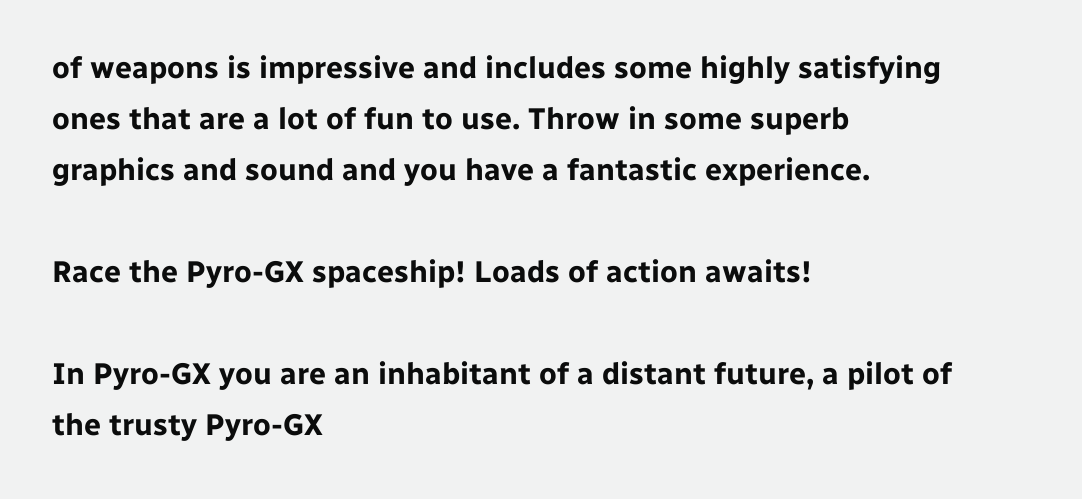of weapons is impressive and includes some highly satisfying ones that are a lot of fun to use. Throw in some superb graphics and sound and you have a fantastic experience.

Race the Pyro-GX spaceship! Loads of action awaits!

In Pyro-GX you are an inhabitant of a distant future, a pilot of the trusty Pyro-GX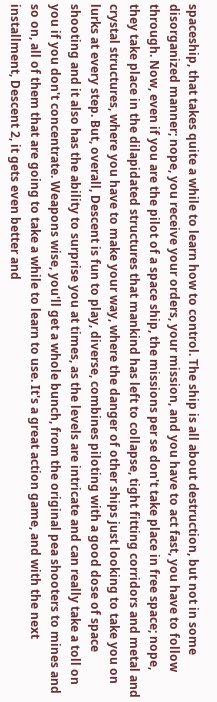spaceship, that takes quite a while to learn how to control. The ship is all about destruction, but not in some disorganized manner; nope, you receive your orders, your mission, and you have to act fast, you have to follow through. Now, even if you are the pilot of a space ship, the missions per se don't take place in free space; nope, they take place in the dilapidated structures that mankind has left to collapse, tight fitting corridors and metal and crystal structures, where you have to make your way, where the danger of other ships just looking to take you on lurks at every step. But, overall, Descent is fun to play, diverse, combines piloting with a good dose of space shooting and it also has the ability to surprise you at times, as the levels are intricate and can really take a toll on you if you don't concentrate. Weapons wise, you'll get a whole bunch, from the original pea shooters to mines and so on, all of them that are going to take a while to learn to use. It's a great action game, and with the next installment, Descent 2, it gets even better and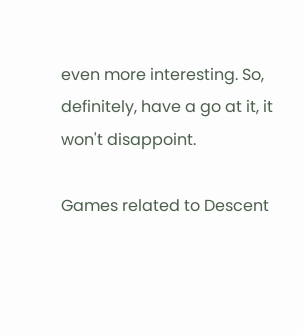even more interesting. So, definitely, have a go at it, it won't disappoint.

Games related to Descent